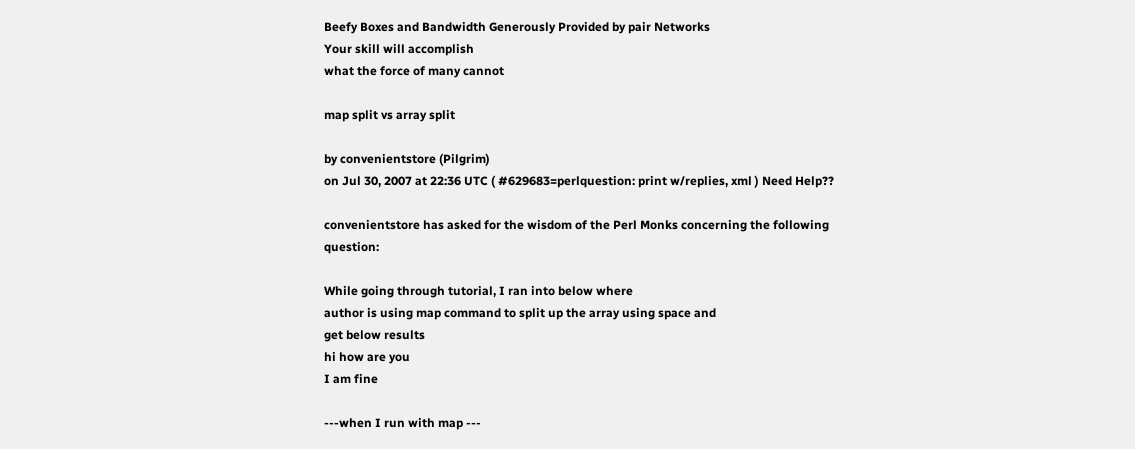Beefy Boxes and Bandwidth Generously Provided by pair Networks
Your skill will accomplish
what the force of many cannot

map split vs array split

by convenientstore (Pilgrim)
on Jul 30, 2007 at 22:36 UTC ( #629683=perlquestion: print w/replies, xml ) Need Help??

convenientstore has asked for the wisdom of the Perl Monks concerning the following question:

While going through tutorial, I ran into below where
author is using map command to split up the array using space and
get below results
hi how are you
I am fine

---when I run with map ---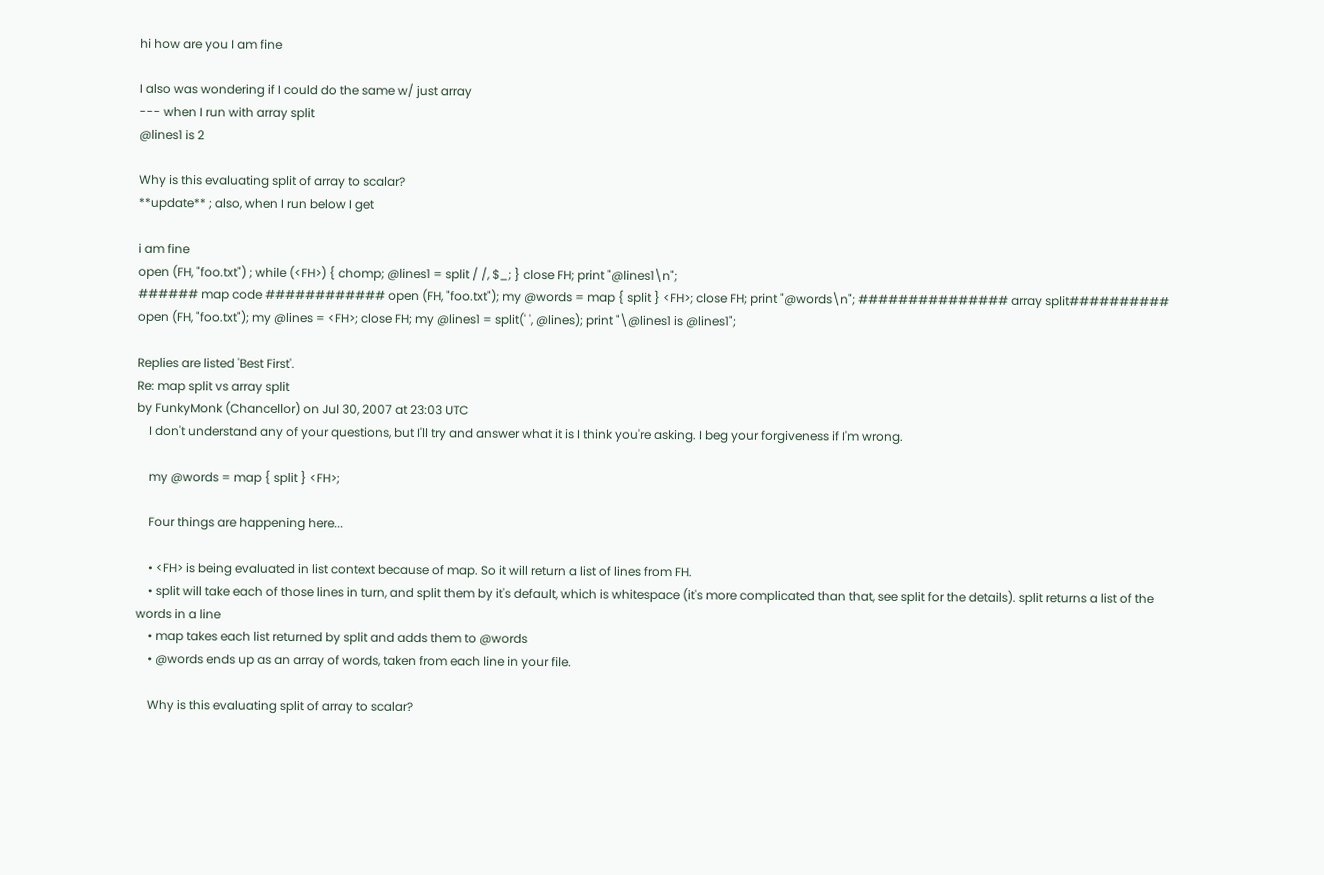hi how are you I am fine

I also was wondering if I could do the same w/ just array
--- when I run with array split
@lines1 is 2

Why is this evaluating split of array to scalar?
**update** ; also, when I run below I get

i am fine
open (FH, "foo.txt") ; while (<FH>) { chomp; @lines1 = split / /, $_; } close FH; print "@lines1\n";
###### map code ############ open (FH, "foo.txt"); my @words = map { split } <FH>; close FH; print "@words\n"; ############### array split########## open (FH, "foo.txt"); my @lines = <FH>; close FH; my @lines1 = split(' ', @lines); print "\@lines1 is @lines1";

Replies are listed 'Best First'.
Re: map split vs array split
by FunkyMonk (Chancellor) on Jul 30, 2007 at 23:03 UTC
    I don't understand any of your questions, but I'll try and answer what it is I think you're asking. I beg your forgiveness if I'm wrong.

    my @words = map { split } <FH>;

    Four things are happening here...

    • <FH> is being evaluated in list context because of map. So it will return a list of lines from FH.
    • split will take each of those lines in turn, and split them by it's default, which is whitespace (it's more complicated than that, see split for the details). split returns a list of the words in a line
    • map takes each list returned by split and adds them to @words
    • @words ends up as an array of words, taken from each line in your file.

    Why is this evaluating split of array to scalar?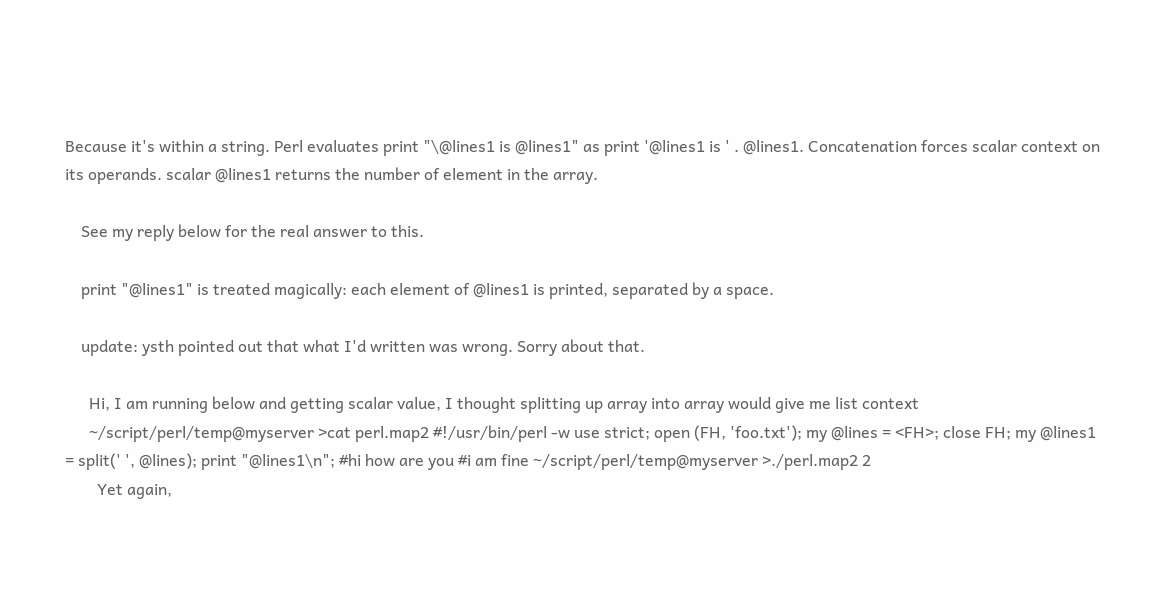Because it's within a string. Perl evaluates print "\@lines1 is @lines1" as print '@lines1 is ' . @lines1. Concatenation forces scalar context on its operands. scalar @lines1 returns the number of element in the array.

    See my reply below for the real answer to this.

    print "@lines1" is treated magically: each element of @lines1 is printed, separated by a space.

    update: ysth pointed out that what I'd written was wrong. Sorry about that.

      Hi, I am running below and getting scalar value, I thought splitting up array into array would give me list context
      ~/script/perl/temp@myserver >cat perl.map2 #!/usr/bin/perl -w use strict; open (FH, 'foo.txt'); my @lines = <FH>; close FH; my @lines1 = split(' ', @lines); print "@lines1\n"; #hi how are you #i am fine ~/script/perl/temp@myserver >./perl.map2 2
        Yet again,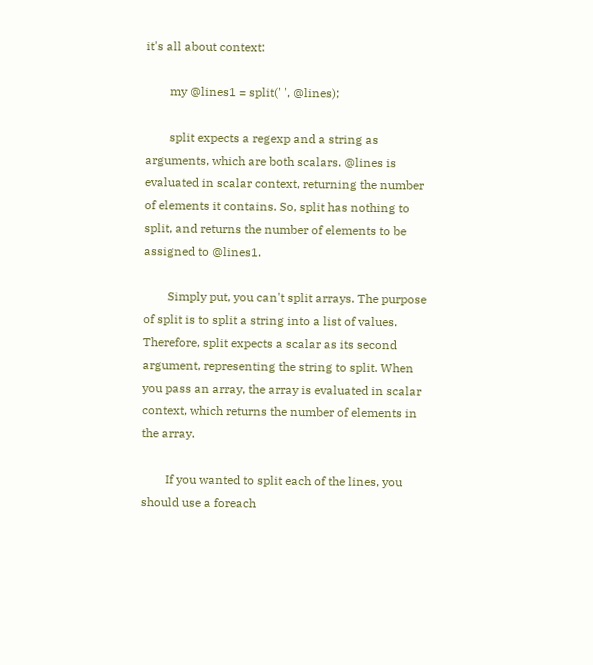it's all about context:

        my @lines1 = split(' ', @lines);

        split expects a regexp and a string as arguments, which are both scalars. @lines is evaluated in scalar context, returning the number of elements it contains. So, split has nothing to split, and returns the number of elements to be assigned to @lines1.

        Simply put, you can't split arrays. The purpose of split is to split a string into a list of values. Therefore, split expects a scalar as its second argument, representing the string to split. When you pass an array, the array is evaluated in scalar context, which returns the number of elements in the array.

        If you wanted to split each of the lines, you should use a foreach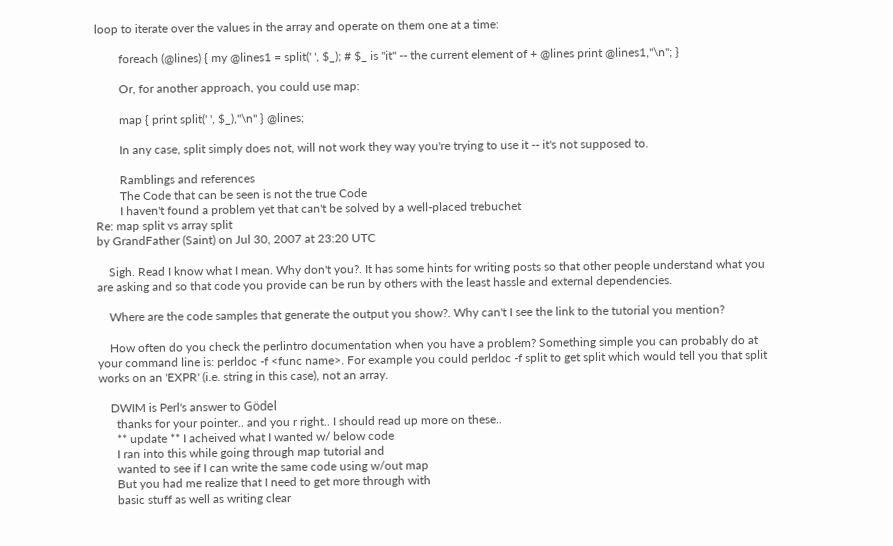loop to iterate over the values in the array and operate on them one at a time:

        foreach (@lines) { my @lines1 = split(' ', $_); # $_ is "it" -- the current element of + @lines print @lines1,"\n"; }

        Or, for another approach, you could use map:

        map { print split(' ', $_),"\n" } @lines;

        In any case, split simply does not, will not work they way you're trying to use it -- it's not supposed to.

        Ramblings and references
        The Code that can be seen is not the true Code
        I haven't found a problem yet that can't be solved by a well-placed trebuchet
Re: map split vs array split
by GrandFather (Saint) on Jul 30, 2007 at 23:20 UTC

    Sigh. Read I know what I mean. Why don't you?. It has some hints for writing posts so that other people understand what you are asking and so that code you provide can be run by others with the least hassle and external dependencies.

    Where are the code samples that generate the output you show?. Why can't I see the link to the tutorial you mention?

    How often do you check the perlintro documentation when you have a problem? Something simple you can probably do at your command line is: perldoc -f <func name>. For example you could perldoc -f split to get split which would tell you that split works on an 'EXPR' (i.e. string in this case), not an array.

    DWIM is Perl's answer to Gödel
      thanks for your pointer.. and you r right.. I should read up more on these..
      ** update ** I acheived what I wanted w/ below code
      I ran into this while going through map tutorial and
      wanted to see if I can write the same code using w/out map
      But you had me realize that I need to get more through with
      basic stuff as well as writing clear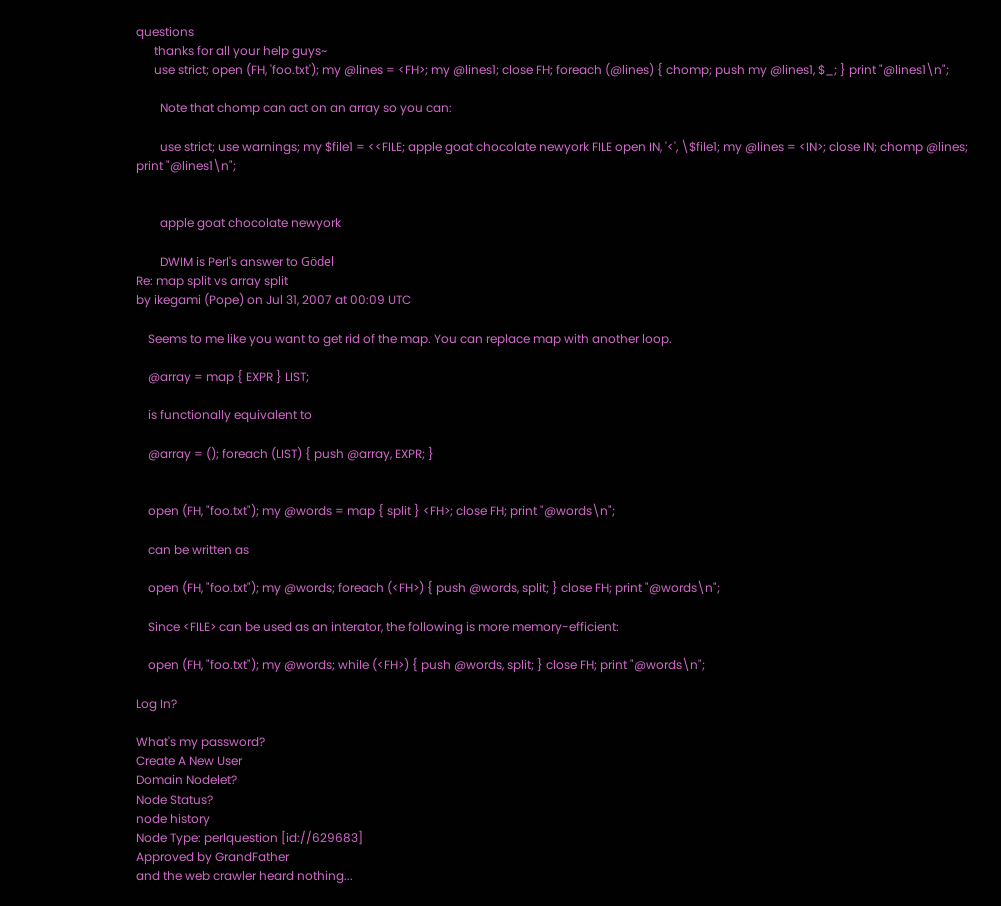questions
      thanks for all your help guys~
      use strict; open (FH, 'foo.txt'); my @lines = <FH>; my @lines1; close FH; foreach (@lines) { chomp; push my @lines1, $_; } print "@lines1\n";

        Note that chomp can act on an array so you can:

        use strict; use warnings; my $file1 = <<FILE; apple goat chocolate newyork FILE open IN, '<', \$file1; my @lines = <IN>; close IN; chomp @lines; print "@lines1\n";


        apple goat chocolate newyork

        DWIM is Perl's answer to Gödel
Re: map split vs array split
by ikegami (Pope) on Jul 31, 2007 at 00:09 UTC

    Seems to me like you want to get rid of the map. You can replace map with another loop.

    @array = map { EXPR } LIST;

    is functionally equivalent to

    @array = (); foreach (LIST) { push @array, EXPR; }


    open (FH, "foo.txt"); my @words = map { split } <FH>; close FH; print "@words\n";

    can be written as

    open (FH, "foo.txt"); my @words; foreach (<FH>) { push @words, split; } close FH; print "@words\n";

    Since <FILE> can be used as an interator, the following is more memory-efficient:

    open (FH, "foo.txt"); my @words; while (<FH>) { push @words, split; } close FH; print "@words\n";

Log In?

What's my password?
Create A New User
Domain Nodelet?
Node Status?
node history
Node Type: perlquestion [id://629683]
Approved by GrandFather
and the web crawler heard nothing...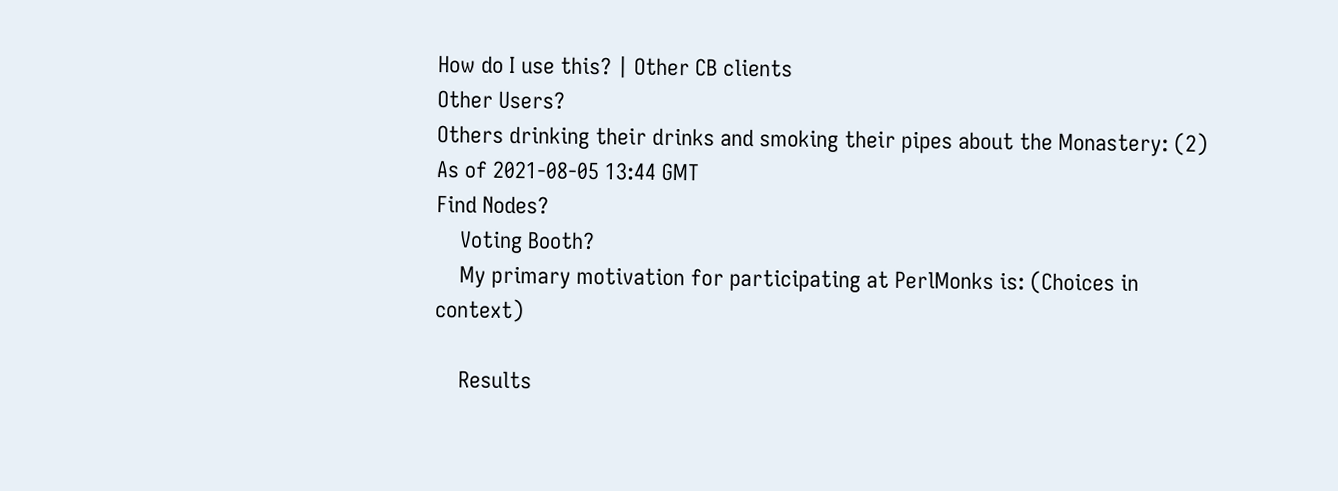How do I use this? | Other CB clients
Other Users?
Others drinking their drinks and smoking their pipes about the Monastery: (2)
As of 2021-08-05 13:44 GMT
Find Nodes?
    Voting Booth?
    My primary motivation for participating at PerlMonks is: (Choices in context)

    Results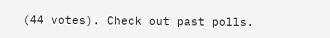(44 votes). Check out past polls.